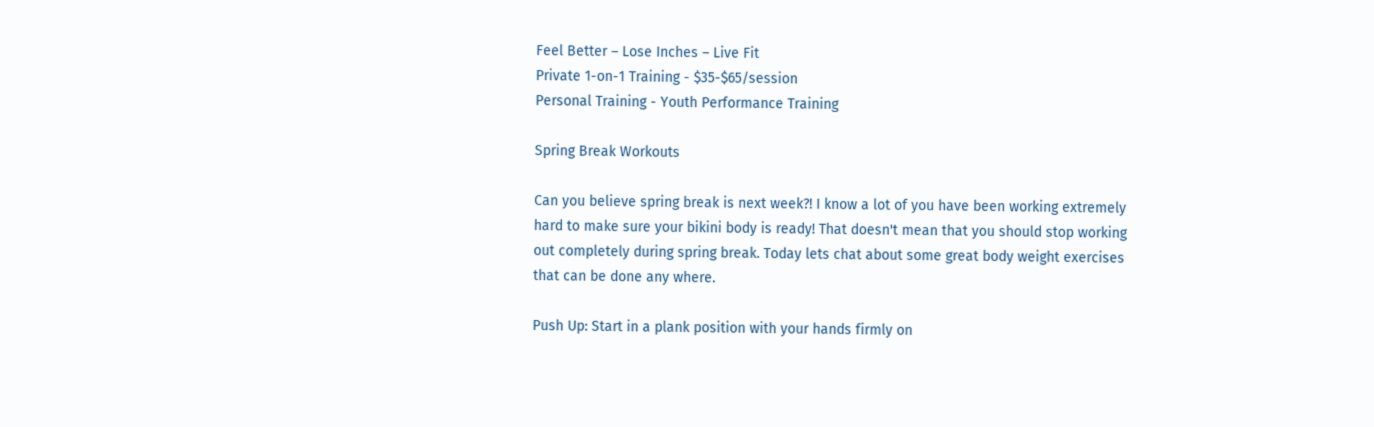Feel Better – Lose Inches – Live Fit
Private 1-on-1 Training - $35-$65/session
Personal Training - Youth Performance Training

Spring Break Workouts

Can you believe spring break is next week?! I know a lot of you have been working extremely hard to make sure your bikini body is ready! That doesn't mean that you should stop working out completely during spring break. Today lets chat about some great body weight exercises that can be done any where.

Push Up: Start in a plank position with your hands firmly on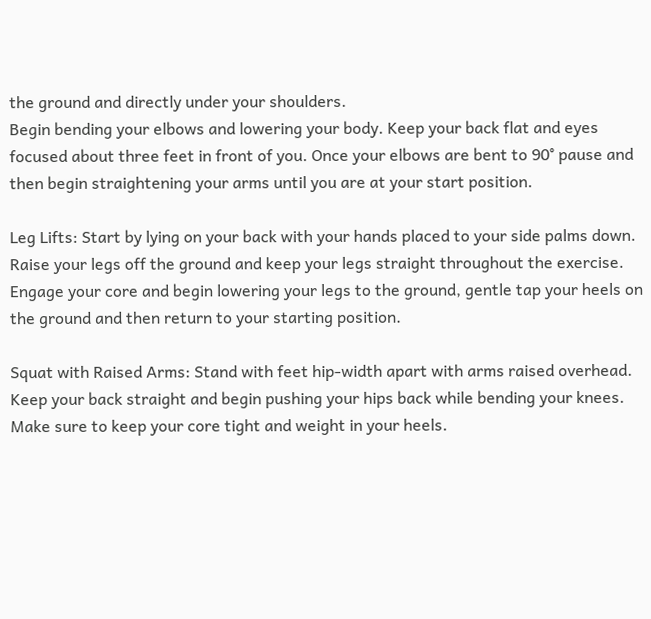the ground and directly under your shoulders.
Begin bending your elbows and lowering your body. Keep your back flat and eyes focused about three feet in front of you. Once your elbows are bent to 90° pause and then begin straightening your arms until you are at your start position.

Leg Lifts: Start by lying on your back with your hands placed to your side palms down. Raise your legs off the ground and keep your legs straight throughout the exercise. Engage your core and begin lowering your legs to the ground, gentle tap your heels on the ground and then return to your starting position.

Squat with Raised Arms: Stand with feet hip-width apart with arms raised overhead. Keep your back straight and begin pushing your hips back while bending your knees. Make sure to keep your core tight and weight in your heels.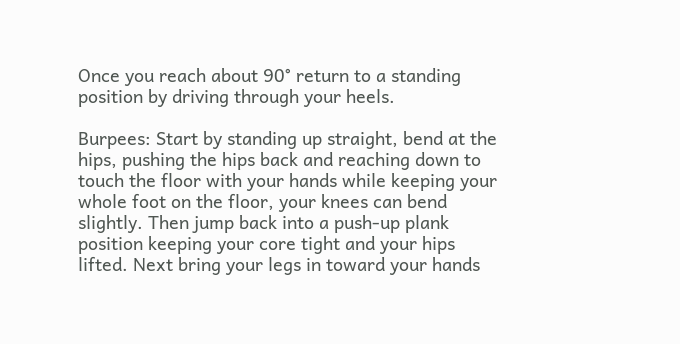Once you reach about 90° return to a standing position by driving through your heels.

Burpees: Start by standing up straight, bend at the hips, pushing the hips back and reaching down to touch the floor with your hands while keeping your whole foot on the floor, your knees can bend slightly. Then jump back into a push-up plank position keeping your core tight and your hips lifted. Next bring your legs in toward your hands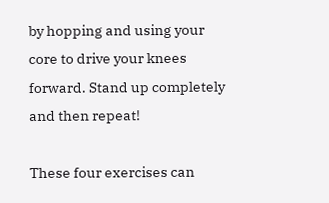by hopping and using your core to drive your knees forward. Stand up completely and then repeat!

These four exercises can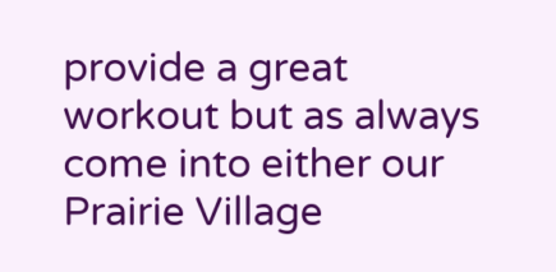provide a great workout but as always come into either our Prairie Village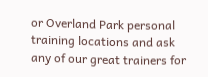or Overland Park personal training locations and ask any of our great trainers for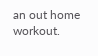an out home workout.